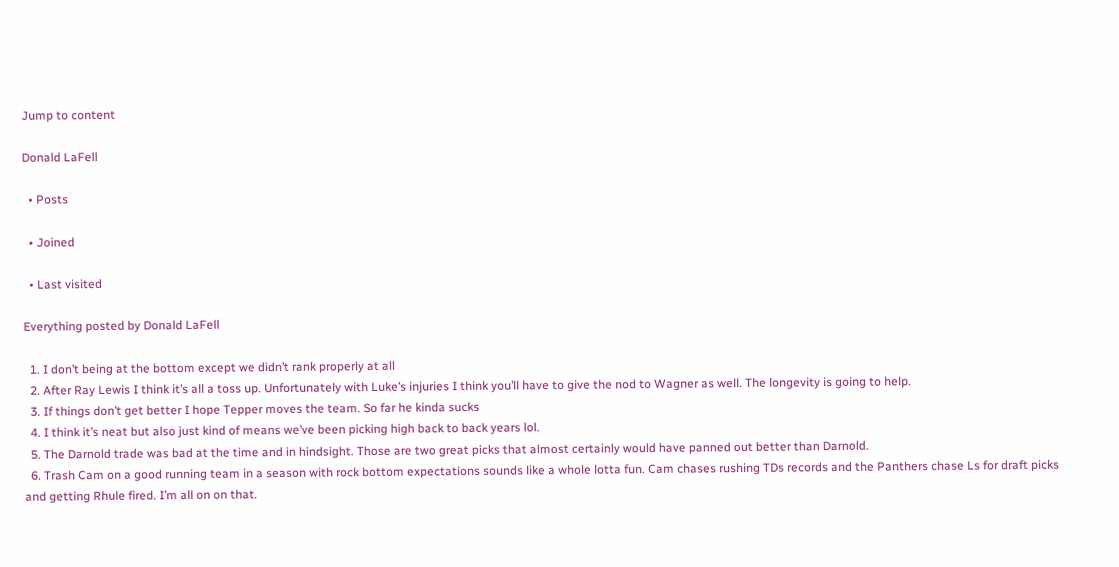Jump to content

Donald LaFell

  • Posts

  • Joined

  • Last visited

Everything posted by Donald LaFell

  1. I don’t being at the bottom except we didn’t rank properly at all
  2. After Ray Lewis I think it’s all a toss up. Unfortunately with Luke’s injuries I think you’ll have to give the nod to Wagner as well. The longevity is going to help.
  3. If things don’t get better I hope Tepper moves the team. So far he kinda sucks
  4. I think it’s neat but also just kind of means we’ve been picking high back to back years lol.
  5. The Darnold trade was bad at the time and in hindsight. Those are two great picks that almost certainly would have panned out better than Darnold.
  6. Trash Cam on a good running team in a season with rock bottom expectations sounds like a whole lotta fun. Cam chases rushing TDs records and the Panthers chase Ls for draft picks and getting Rhule fired. I’m all on on that.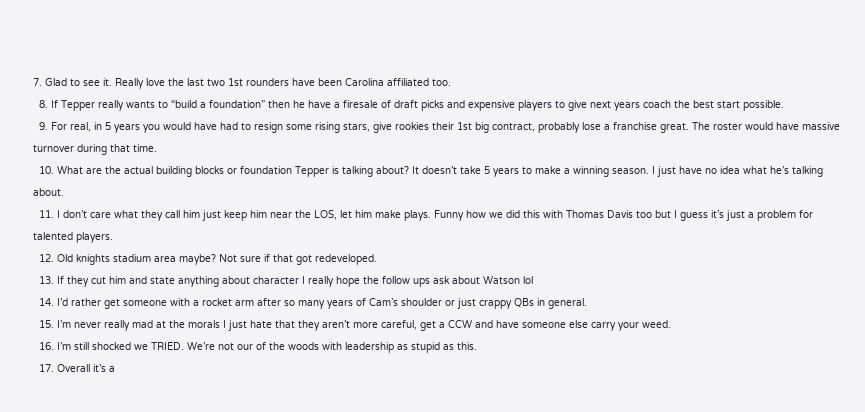7. Glad to see it. Really love the last two 1st rounders have been Carolina affiliated too.
  8. If Tepper really wants to “build a foundation” then he have a firesale of draft picks and expensive players to give next years coach the best start possible.
  9. For real, in 5 years you would have had to resign some rising stars, give rookies their 1st big contract, probably lose a franchise great. The roster would have massive turnover during that time.
  10. What are the actual building blocks or foundation Tepper is talking about? It doesn’t take 5 years to make a winning season. I just have no idea what he’s talking about.
  11. I don’t care what they call him just keep him near the LOS, let him make plays. Funny how we did this with Thomas Davis too but I guess it’s just a problem for talented players.
  12. Old knights stadium area maybe? Not sure if that got redeveloped.
  13. If they cut him and state anything about character I really hope the follow ups ask about Watson lol
  14. I’d rather get someone with a rocket arm after so many years of Cam’s shoulder or just crappy QBs in general.
  15. I’m never really mad at the morals I just hate that they aren’t more careful, get a CCW and have someone else carry your weed.
  16. I’m still shocked we TRIED. We’re not our of the woods with leadership as stupid as this.
  17. Overall it’s a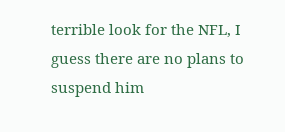terrible look for the NFL, I guess there are no plans to suspend him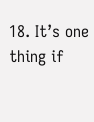18. It’s one thing if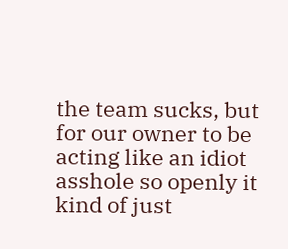the team sucks, but for our owner to be acting like an idiot asshole so openly it kind of just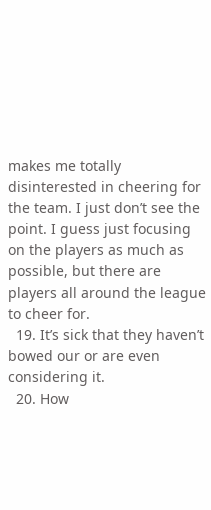makes me totally disinterested in cheering for the team. I just don’t see the point. I guess just focusing on the players as much as possible, but there are players all around the league to cheer for.
  19. It’s sick that they haven’t bowed our or are even considering it.
  20. How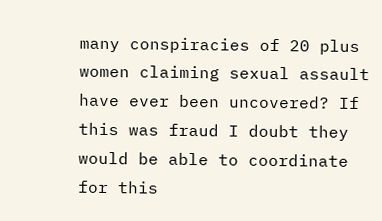many conspiracies of 20 plus women claiming sexual assault have ever been uncovered? If this was fraud I doubt they would be able to coordinate for this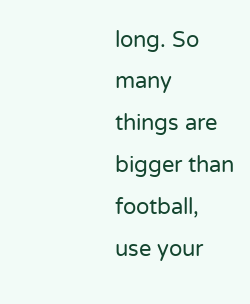long. So many things are bigger than football, use your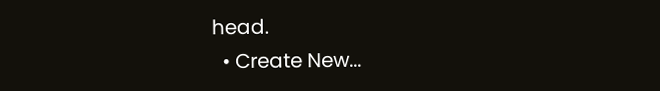head.
  • Create New...